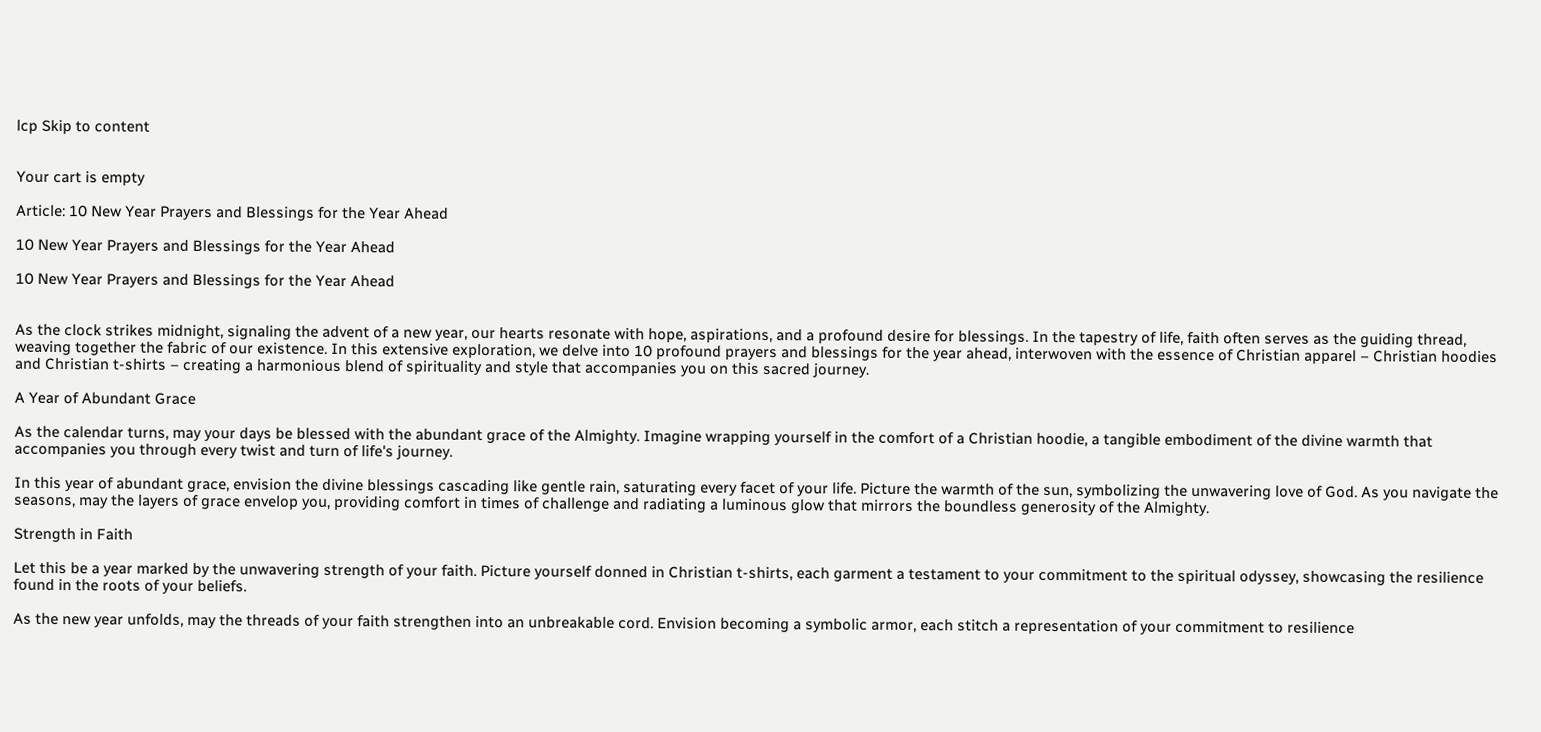lcp Skip to content


Your cart is empty

Article: 10 New Year Prayers and Blessings for the Year Ahead

10 New Year Prayers and Blessings for the Year Ahead

10 New Year Prayers and Blessings for the Year Ahead


As the clock strikes midnight, signaling the advent of a new year, our hearts resonate with hope, aspirations, and a profound desire for blessings. In the tapestry of life, faith often serves as the guiding thread, weaving together the fabric of our existence. In this extensive exploration, we delve into 10 profound prayers and blessings for the year ahead, interwoven with the essence of Christian apparel – Christian hoodies and Christian t-shirts – creating a harmonious blend of spirituality and style that accompanies you on this sacred journey.

A Year of Abundant Grace

As the calendar turns, may your days be blessed with the abundant grace of the Almighty. Imagine wrapping yourself in the comfort of a Christian hoodie, a tangible embodiment of the divine warmth that accompanies you through every twist and turn of life's journey.

In this year of abundant grace, envision the divine blessings cascading like gentle rain, saturating every facet of your life. Picture the warmth of the sun, symbolizing the unwavering love of God. As you navigate the seasons, may the layers of grace envelop you, providing comfort in times of challenge and radiating a luminous glow that mirrors the boundless generosity of the Almighty.

Strength in Faith

Let this be a year marked by the unwavering strength of your faith. Picture yourself donned in Christian t-shirts, each garment a testament to your commitment to the spiritual odyssey, showcasing the resilience found in the roots of your beliefs.

As the new year unfolds, may the threads of your faith strengthen into an unbreakable cord. Envision becoming a symbolic armor, each stitch a representation of your commitment to resilience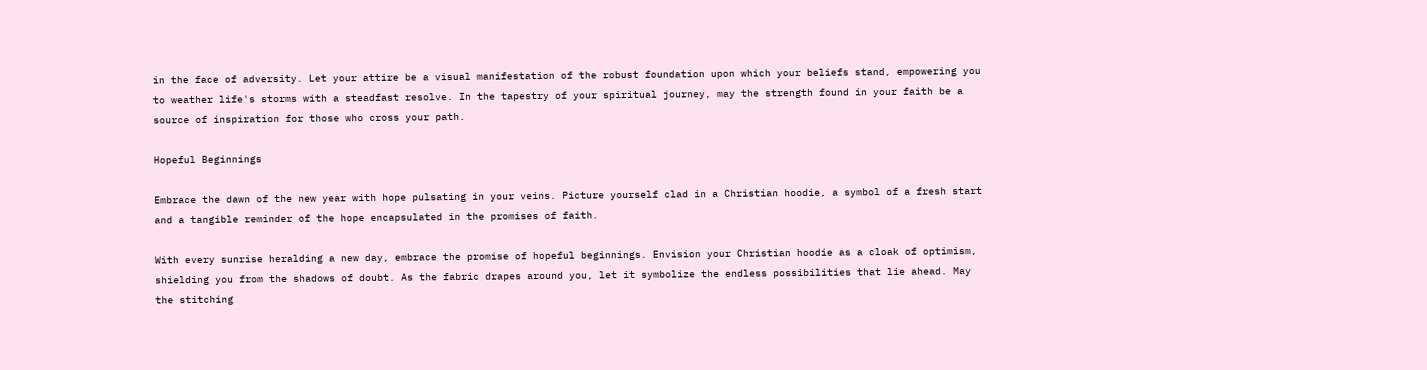in the face of adversity. Let your attire be a visual manifestation of the robust foundation upon which your beliefs stand, empowering you to weather life's storms with a steadfast resolve. In the tapestry of your spiritual journey, may the strength found in your faith be a source of inspiration for those who cross your path.

Hopeful Beginnings

Embrace the dawn of the new year with hope pulsating in your veins. Picture yourself clad in a Christian hoodie, a symbol of a fresh start and a tangible reminder of the hope encapsulated in the promises of faith.

With every sunrise heralding a new day, embrace the promise of hopeful beginnings. Envision your Christian hoodie as a cloak of optimism, shielding you from the shadows of doubt. As the fabric drapes around you, let it symbolize the endless possibilities that lie ahead. May the stitching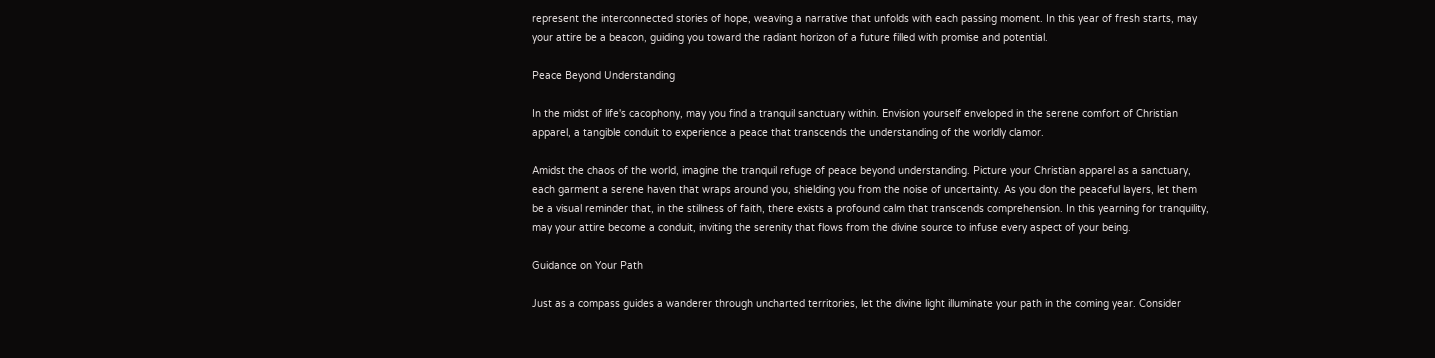represent the interconnected stories of hope, weaving a narrative that unfolds with each passing moment. In this year of fresh starts, may your attire be a beacon, guiding you toward the radiant horizon of a future filled with promise and potential.

Peace Beyond Understanding

In the midst of life's cacophony, may you find a tranquil sanctuary within. Envision yourself enveloped in the serene comfort of Christian apparel, a tangible conduit to experience a peace that transcends the understanding of the worldly clamor.

Amidst the chaos of the world, imagine the tranquil refuge of peace beyond understanding. Picture your Christian apparel as a sanctuary, each garment a serene haven that wraps around you, shielding you from the noise of uncertainty. As you don the peaceful layers, let them be a visual reminder that, in the stillness of faith, there exists a profound calm that transcends comprehension. In this yearning for tranquility, may your attire become a conduit, inviting the serenity that flows from the divine source to infuse every aspect of your being.

Guidance on Your Path

Just as a compass guides a wanderer through uncharted territories, let the divine light illuminate your path in the coming year. Consider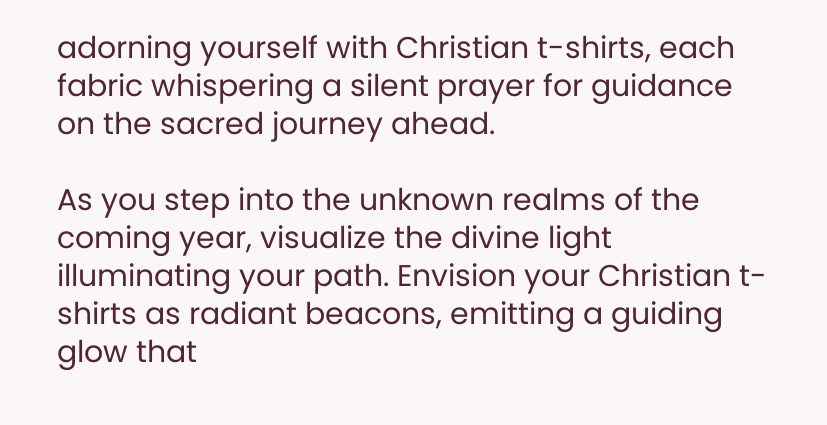adorning yourself with Christian t-shirts, each fabric whispering a silent prayer for guidance on the sacred journey ahead.

As you step into the unknown realms of the coming year, visualize the divine light illuminating your path. Envision your Christian t-shirts as radiant beacons, emitting a guiding glow that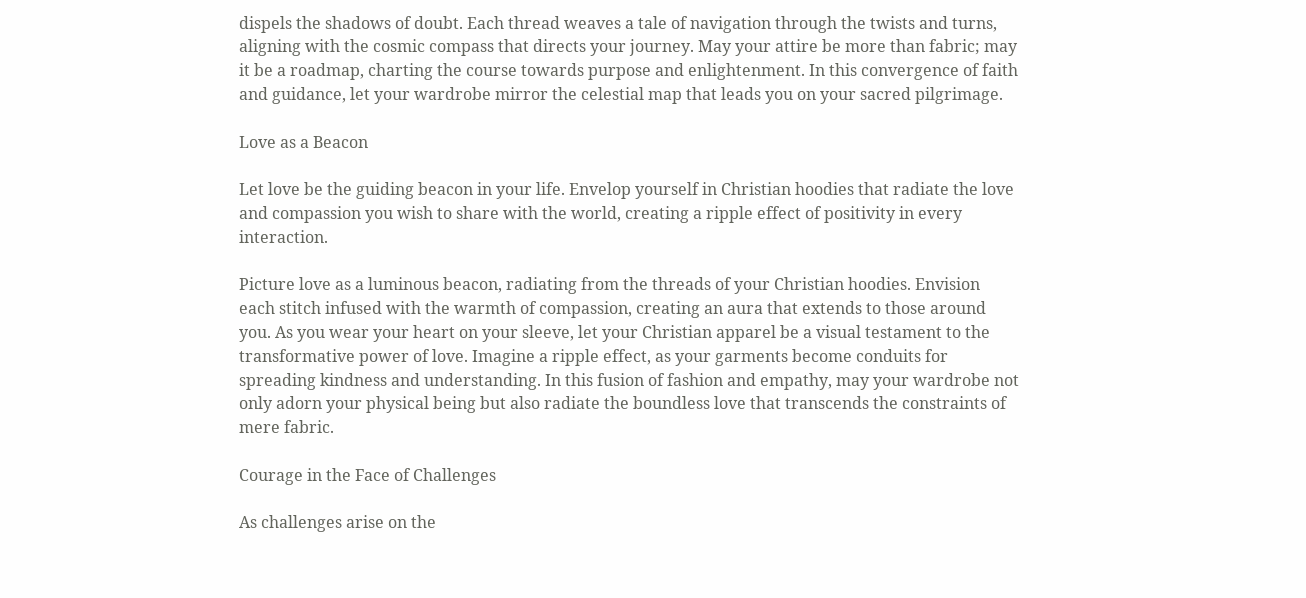dispels the shadows of doubt. Each thread weaves a tale of navigation through the twists and turns, aligning with the cosmic compass that directs your journey. May your attire be more than fabric; may it be a roadmap, charting the course towards purpose and enlightenment. In this convergence of faith and guidance, let your wardrobe mirror the celestial map that leads you on your sacred pilgrimage.

Love as a Beacon

Let love be the guiding beacon in your life. Envelop yourself in Christian hoodies that radiate the love and compassion you wish to share with the world, creating a ripple effect of positivity in every interaction.

Picture love as a luminous beacon, radiating from the threads of your Christian hoodies. Envision each stitch infused with the warmth of compassion, creating an aura that extends to those around you. As you wear your heart on your sleeve, let your Christian apparel be a visual testament to the transformative power of love. Imagine a ripple effect, as your garments become conduits for spreading kindness and understanding. In this fusion of fashion and empathy, may your wardrobe not only adorn your physical being but also radiate the boundless love that transcends the constraints of mere fabric.

Courage in the Face of Challenges

As challenges arise on the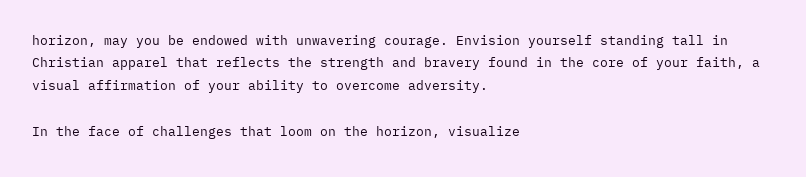horizon, may you be endowed with unwavering courage. Envision yourself standing tall in Christian apparel that reflects the strength and bravery found in the core of your faith, a visual affirmation of your ability to overcome adversity.

In the face of challenges that loom on the horizon, visualize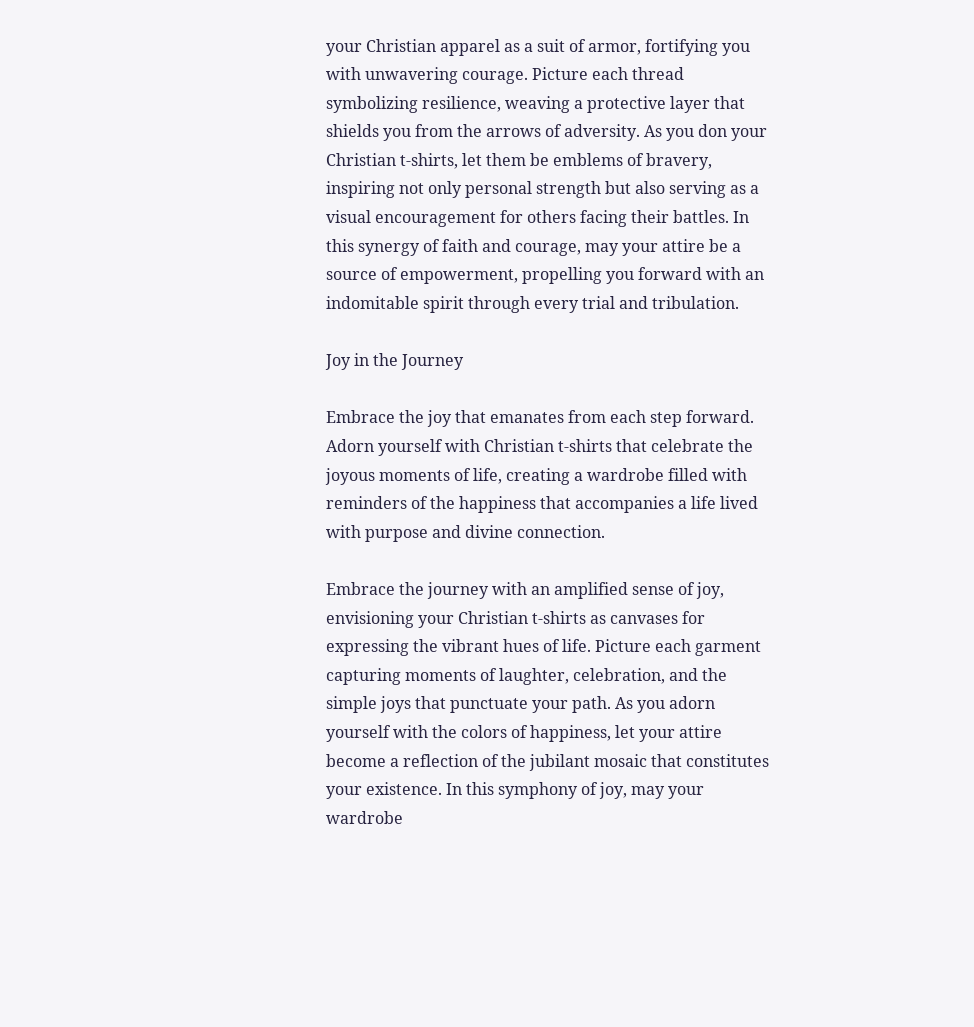your Christian apparel as a suit of armor, fortifying you with unwavering courage. Picture each thread symbolizing resilience, weaving a protective layer that shields you from the arrows of adversity. As you don your Christian t-shirts, let them be emblems of bravery, inspiring not only personal strength but also serving as a visual encouragement for others facing their battles. In this synergy of faith and courage, may your attire be a source of empowerment, propelling you forward with an indomitable spirit through every trial and tribulation.

Joy in the Journey

Embrace the joy that emanates from each step forward. Adorn yourself with Christian t-shirts that celebrate the joyous moments of life, creating a wardrobe filled with reminders of the happiness that accompanies a life lived with purpose and divine connection.

Embrace the journey with an amplified sense of joy, envisioning your Christian t-shirts as canvases for expressing the vibrant hues of life. Picture each garment capturing moments of laughter, celebration, and the simple joys that punctuate your path. As you adorn yourself with the colors of happiness, let your attire become a reflection of the jubilant mosaic that constitutes your existence. In this symphony of joy, may your wardrobe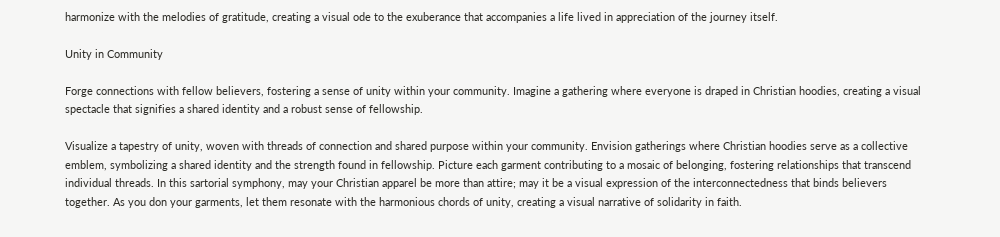harmonize with the melodies of gratitude, creating a visual ode to the exuberance that accompanies a life lived in appreciation of the journey itself.

Unity in Community

Forge connections with fellow believers, fostering a sense of unity within your community. Imagine a gathering where everyone is draped in Christian hoodies, creating a visual spectacle that signifies a shared identity and a robust sense of fellowship.

Visualize a tapestry of unity, woven with threads of connection and shared purpose within your community. Envision gatherings where Christian hoodies serve as a collective emblem, symbolizing a shared identity and the strength found in fellowship. Picture each garment contributing to a mosaic of belonging, fostering relationships that transcend individual threads. In this sartorial symphony, may your Christian apparel be more than attire; may it be a visual expression of the interconnectedness that binds believers together. As you don your garments, let them resonate with the harmonious chords of unity, creating a visual narrative of solidarity in faith.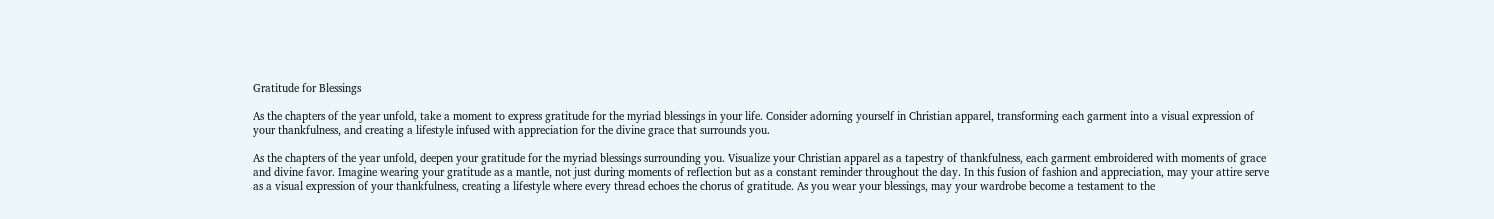Gratitude for Blessings

As the chapters of the year unfold, take a moment to express gratitude for the myriad blessings in your life. Consider adorning yourself in Christian apparel, transforming each garment into a visual expression of your thankfulness, and creating a lifestyle infused with appreciation for the divine grace that surrounds you.

As the chapters of the year unfold, deepen your gratitude for the myriad blessings surrounding you. Visualize your Christian apparel as a tapestry of thankfulness, each garment embroidered with moments of grace and divine favor. Imagine wearing your gratitude as a mantle, not just during moments of reflection but as a constant reminder throughout the day. In this fusion of fashion and appreciation, may your attire serve as a visual expression of your thankfulness, creating a lifestyle where every thread echoes the chorus of gratitude. As you wear your blessings, may your wardrobe become a testament to the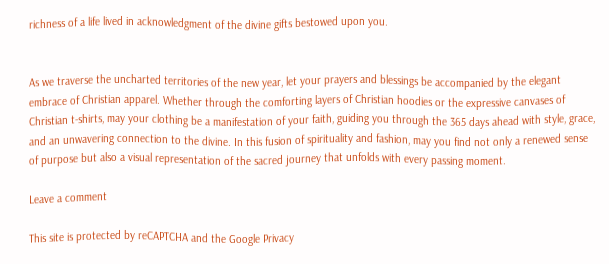richness of a life lived in acknowledgment of the divine gifts bestowed upon you.


As we traverse the uncharted territories of the new year, let your prayers and blessings be accompanied by the elegant embrace of Christian apparel. Whether through the comforting layers of Christian hoodies or the expressive canvases of Christian t-shirts, may your clothing be a manifestation of your faith, guiding you through the 365 days ahead with style, grace, and an unwavering connection to the divine. In this fusion of spirituality and fashion, may you find not only a renewed sense of purpose but also a visual representation of the sacred journey that unfolds with every passing moment.

Leave a comment

This site is protected by reCAPTCHA and the Google Privacy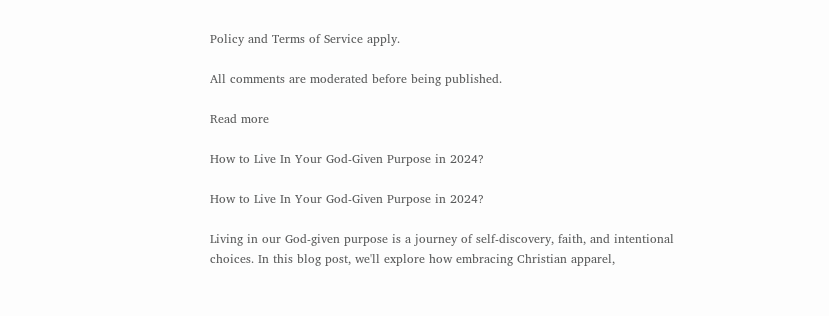Policy and Terms of Service apply.

All comments are moderated before being published.

Read more

How to Live In Your God-Given Purpose in 2024?

How to Live In Your God-Given Purpose in 2024?

Living in our God-given purpose is a journey of self-discovery, faith, and intentional choices. In this blog post, we'll explore how embracing Christian apparel,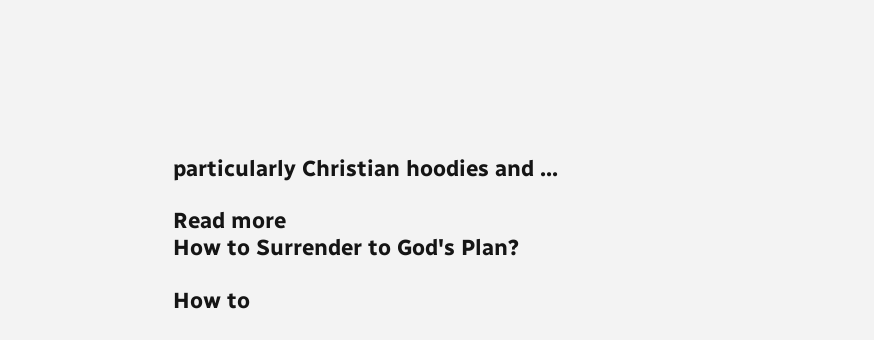particularly Christian hoodies and ...

Read more
How to Surrender to God's Plan?

How to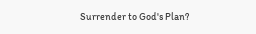Surrender to God's Plan?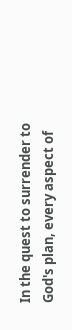In the quest to surrender to God's plan, every aspect of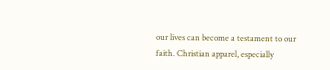our lives can become a testament to our faith. Christian apparel, especially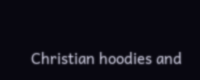Christian hoodies and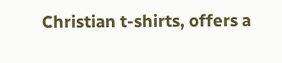Christian t-shirts, offers a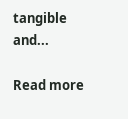tangible and...

Read more